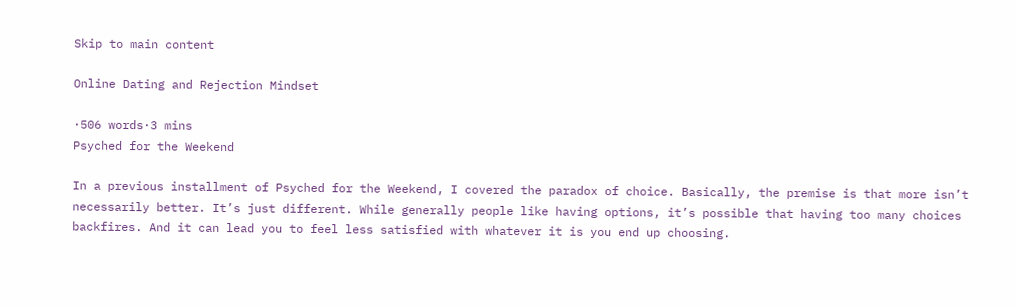Skip to main content

Online Dating and Rejection Mindset

·506 words·3 mins
Psyched for the Weekend

In a previous installment of Psyched for the Weekend, I covered the paradox of choice. Basically, the premise is that more isn’t necessarily better. It’s just different. While generally people like having options, it’s possible that having too many choices backfires. And it can lead you to feel less satisfied with whatever it is you end up choosing.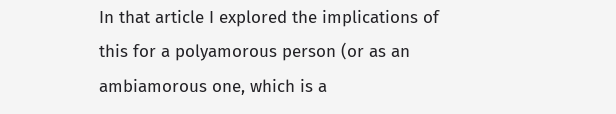In that article I explored the implications of this for a polyamorous person (or as an ambiamorous one, which is a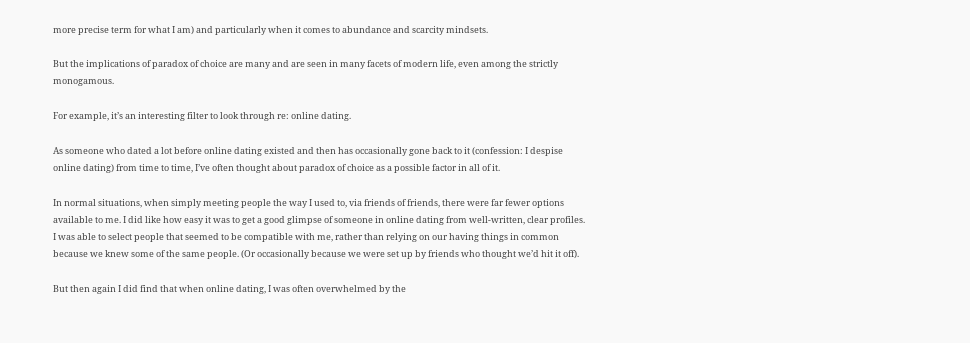more precise term for what I am) and particularly when it comes to abundance and scarcity mindsets.

But the implications of paradox of choice are many and are seen in many facets of modern life, even among the strictly monogamous.

For example, it’s an interesting filter to look through re: online dating.

As someone who dated a lot before online dating existed and then has occasionally gone back to it (confession: I despise online dating) from time to time, I’ve often thought about paradox of choice as a possible factor in all of it.

In normal situations, when simply meeting people the way I used to, via friends of friends, there were far fewer options available to me. I did like how easy it was to get a good glimpse of someone in online dating from well-written, clear profiles. I was able to select people that seemed to be compatible with me, rather than relying on our having things in common because we knew some of the same people. (Or occasionally because we were set up by friends who thought we’d hit it off).

But then again I did find that when online dating, I was often overwhelmed by the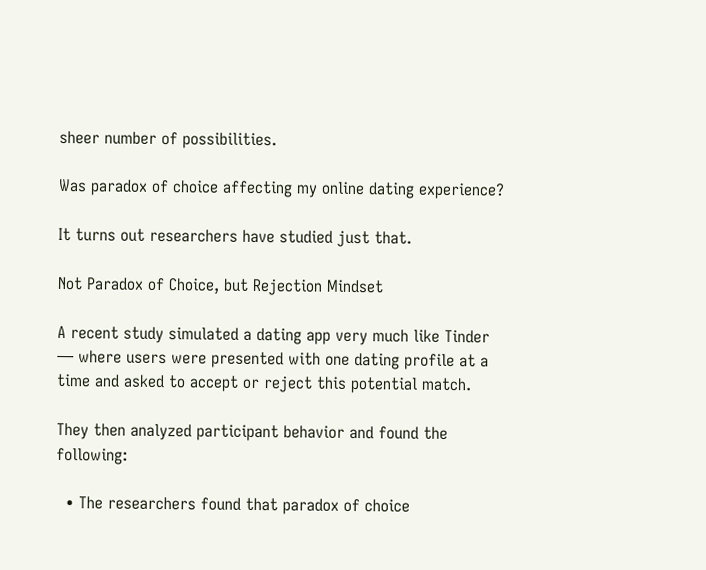sheer number of possibilities.

Was paradox of choice affecting my online dating experience?

It turns out researchers have studied just that.

Not Paradox of Choice, but Rejection Mindset

A recent study simulated a dating app very much like Tinder — where users were presented with one dating profile at a time and asked to accept or reject this potential match.

They then analyzed participant behavior and found the following:

  • The researchers found that paradox of choice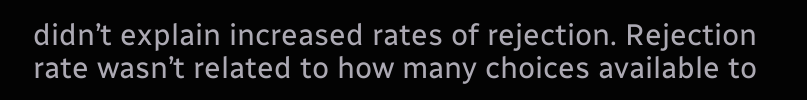didn’t explain increased rates of rejection. Rejection rate wasn’t related to how many choices available to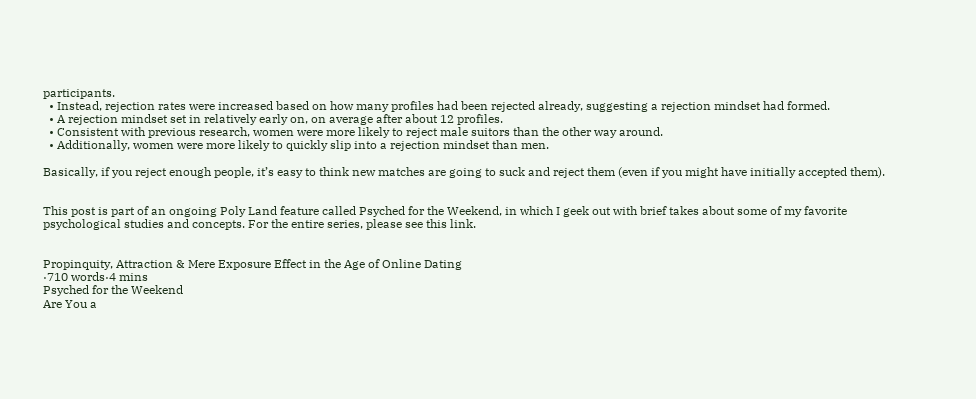participants.
  • Instead, rejection rates were increased based on how many profiles had been rejected already, suggesting a rejection mindset had formed.
  • A rejection mindset set in relatively early on, on average after about 12 profiles.
  • Consistent with previous research, women were more likely to reject male suitors than the other way around.
  • Additionally, women were more likely to quickly slip into a rejection mindset than men.

Basically, if you reject enough people, it’s easy to think new matches are going to suck and reject them (even if you might have initially accepted them).


This post is part of an ongoing Poly Land feature called Psyched for the Weekend, in which I geek out with brief takes about some of my favorite psychological studies and concepts. For the entire series, please see this link.


Propinquity, Attraction & Mere Exposure Effect in the Age of Online Dating
·710 words·4 mins
Psyched for the Weekend
Are You a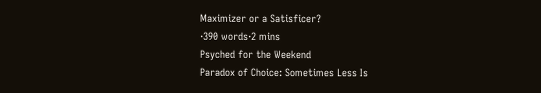Maximizer or a Satisficer?
·390 words·2 mins
Psyched for the Weekend
Paradox of Choice: Sometimes Less Is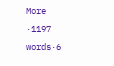More
·1197 words·6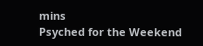mins
Psyched for the Weekend